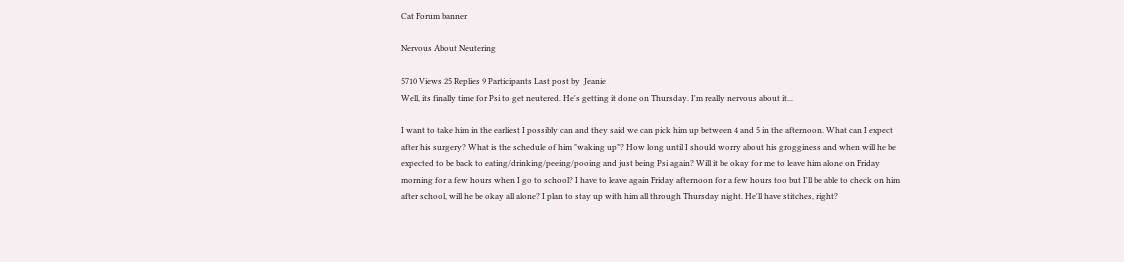Cat Forum banner

Nervous About Neutering

5710 Views 25 Replies 9 Participants Last post by  Jeanie
Well, its finally time for Psi to get neutered. He's getting it done on Thursday. I'm really nervous about it...

I want to take him in the earliest I possibly can and they said we can pick him up between 4 and 5 in the afternoon. What can I expect after his surgery? What is the schedule of him "waking up"? How long until I should worry about his grogginess and when will he be expected to be back to eating/drinking/peeing/pooing and just being Psi again? Will it be okay for me to leave him alone on Friday morning for a few hours when I go to school? I have to leave again Friday afternoon for a few hours too but I'll be able to check on him after school, will he be okay all alone? I plan to stay up with him all through Thursday night. He'll have stitches, right?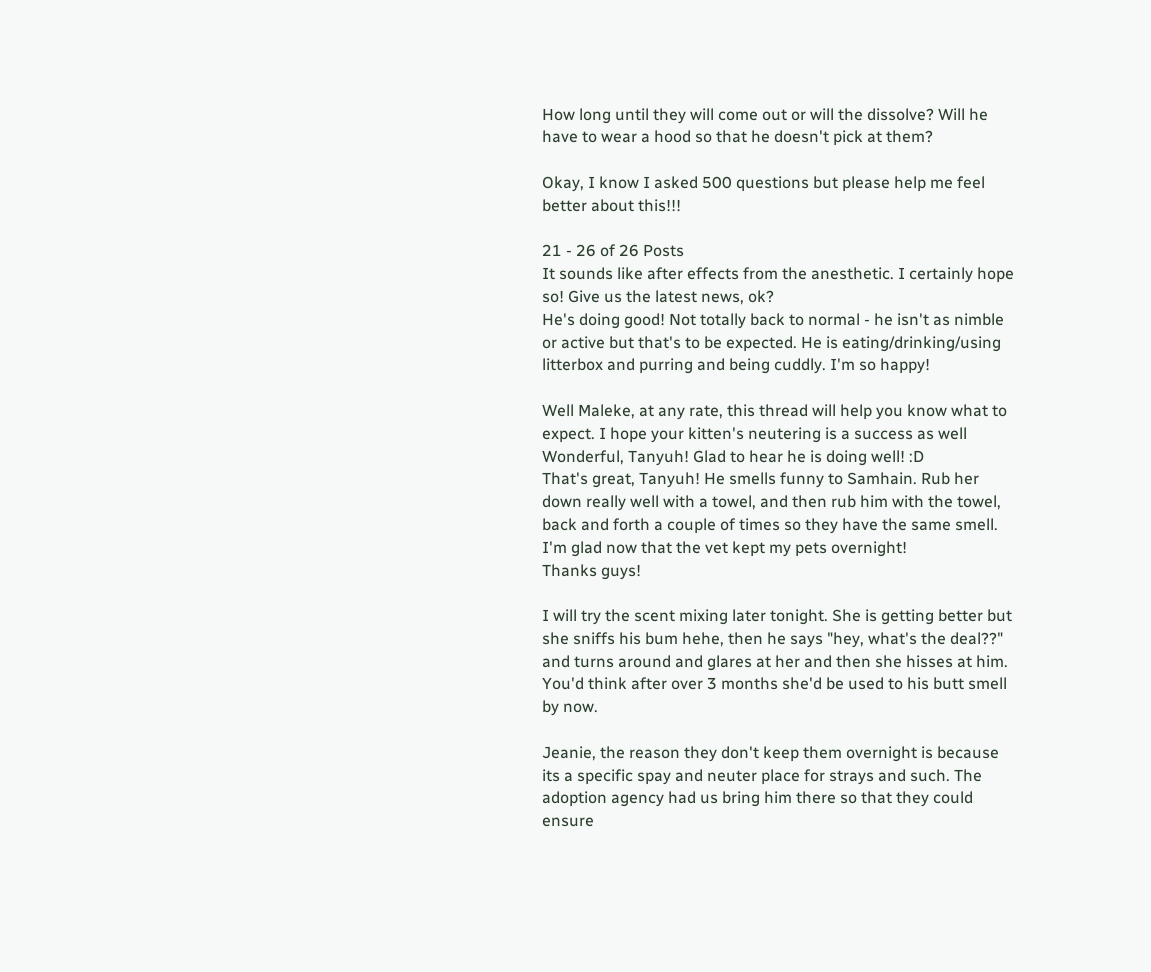How long until they will come out or will the dissolve? Will he have to wear a hood so that he doesn't pick at them?

Okay, I know I asked 500 questions but please help me feel better about this!!!

21 - 26 of 26 Posts
It sounds like after effects from the anesthetic. I certainly hope so! Give us the latest news, ok?
He's doing good! Not totally back to normal - he isn't as nimble or active but that's to be expected. He is eating/drinking/using litterbox and purring and being cuddly. I'm so happy!

Well Maleke, at any rate, this thread will help you know what to expect. I hope your kitten's neutering is a success as well
Wonderful, Tanyuh! Glad to hear he is doing well! :D
That's great, Tanyuh! He smells funny to Samhain. Rub her down really well with a towel, and then rub him with the towel, back and forth a couple of times so they have the same smell. I'm glad now that the vet kept my pets overnight!
Thanks guys!

I will try the scent mixing later tonight. She is getting better but she sniffs his bum hehe, then he says "hey, what's the deal??" and turns around and glares at her and then she hisses at him. You'd think after over 3 months she'd be used to his butt smell by now.

Jeanie, the reason they don't keep them overnight is because its a specific spay and neuter place for strays and such. The adoption agency had us bring him there so that they could ensure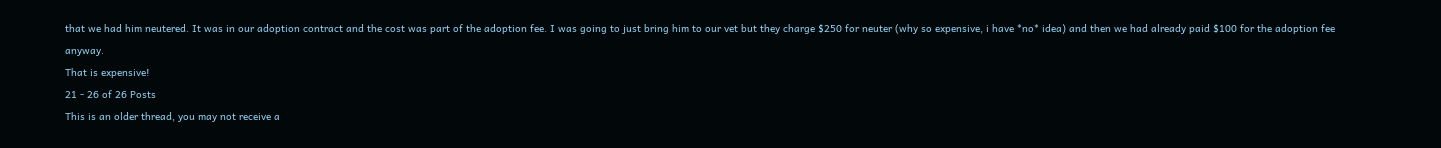that we had him neutered. It was in our adoption contract and the cost was part of the adoption fee. I was going to just bring him to our vet but they charge $250 for neuter (why so expensive, i have *no* idea) and then we had already paid $100 for the adoption fee anyway.
That is expensive!
21 - 26 of 26 Posts
This is an older thread, you may not receive a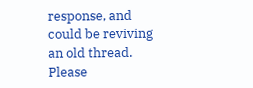response, and could be reviving an old thread. Please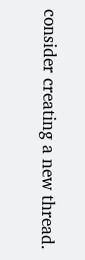consider creating a new thread.